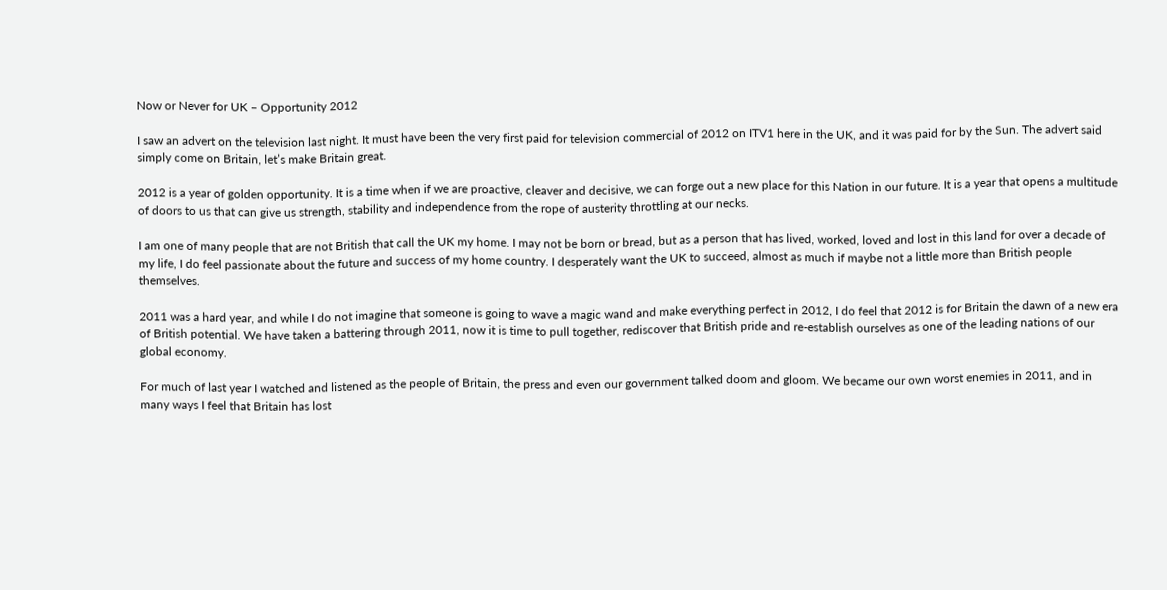Now or Never for UK – Opportunity 2012

I saw an advert on the television last night. It must have been the very first paid for television commercial of 2012 on ITV1 here in the UK, and it was paid for by the Sun. The advert said simply come on Britain, let’s make Britain great.

2012 is a year of golden opportunity. It is a time when if we are proactive, cleaver and decisive, we can forge out a new place for this Nation in our future. It is a year that opens a multitude of doors to us that can give us strength, stability and independence from the rope of austerity throttling at our necks.

I am one of many people that are not British that call the UK my home. I may not be born or bread, but as a person that has lived, worked, loved and lost in this land for over a decade of my life, I do feel passionate about the future and success of my home country. I desperately want the UK to succeed, almost as much if maybe not a little more than British people themselves.

2011 was a hard year, and while I do not imagine that someone is going to wave a magic wand and make everything perfect in 2012, I do feel that 2012 is for Britain the dawn of a new era of British potential. We have taken a battering through 2011, now it is time to pull together, rediscover that British pride and re-establish ourselves as one of the leading nations of our global economy.

For much of last year I watched and listened as the people of Britain, the press and even our government talked doom and gloom. We became our own worst enemies in 2011, and in many ways I feel that Britain has lost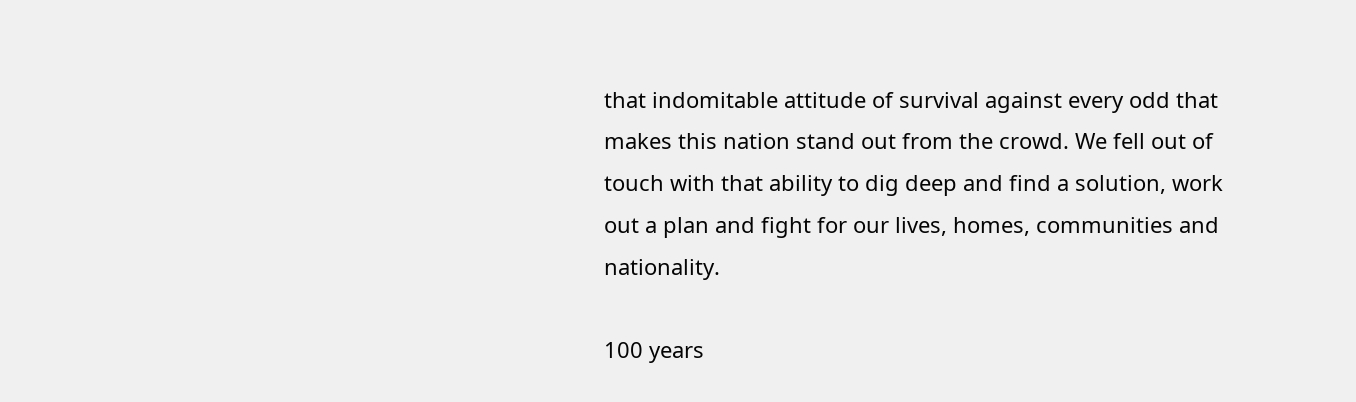that indomitable attitude of survival against every odd that makes this nation stand out from the crowd. We fell out of touch with that ability to dig deep and find a solution, work out a plan and fight for our lives, homes, communities and nationality.

100 years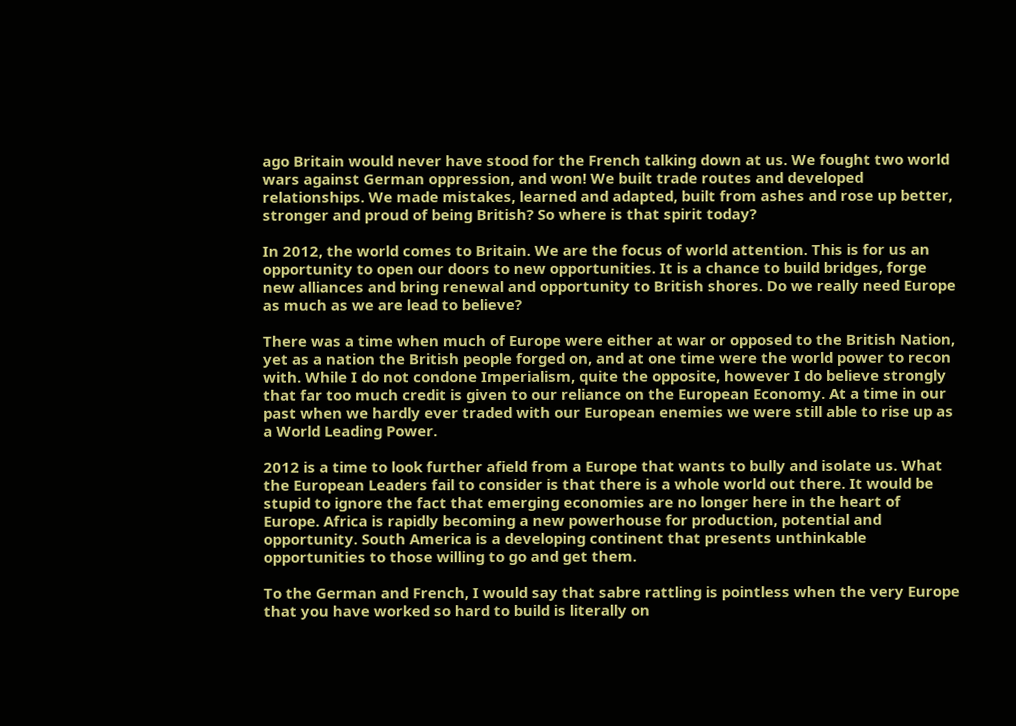ago Britain would never have stood for the French talking down at us. We fought two world wars against German oppression, and won! We built trade routes and developed relationships. We made mistakes, learned and adapted, built from ashes and rose up better, stronger and proud of being British? So where is that spirit today?

In 2012, the world comes to Britain. We are the focus of world attention. This is for us an opportunity to open our doors to new opportunities. It is a chance to build bridges, forge new alliances and bring renewal and opportunity to British shores. Do we really need Europe as much as we are lead to believe?

There was a time when much of Europe were either at war or opposed to the British Nation, yet as a nation the British people forged on, and at one time were the world power to recon with. While I do not condone Imperialism, quite the opposite, however I do believe strongly that far too much credit is given to our reliance on the European Economy. At a time in our past when we hardly ever traded with our European enemies we were still able to rise up as a World Leading Power.

2012 is a time to look further afield from a Europe that wants to bully and isolate us. What the European Leaders fail to consider is that there is a whole world out there. It would be stupid to ignore the fact that emerging economies are no longer here in the heart of Europe. Africa is rapidly becoming a new powerhouse for production, potential and opportunity. South America is a developing continent that presents unthinkable opportunities to those willing to go and get them.

To the German and French, I would say that sabre rattling is pointless when the very Europe that you have worked so hard to build is literally on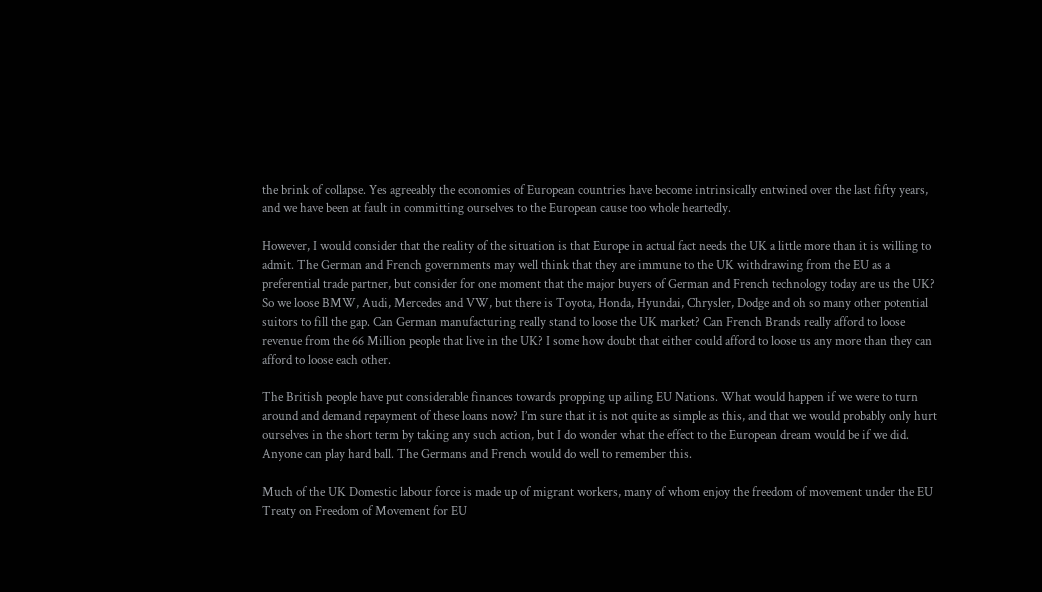the brink of collapse. Yes agreeably the economies of European countries have become intrinsically entwined over the last fifty years, and we have been at fault in committing ourselves to the European cause too whole heartedly.

However, I would consider that the reality of the situation is that Europe in actual fact needs the UK a little more than it is willing to admit. The German and French governments may well think that they are immune to the UK withdrawing from the EU as a preferential trade partner, but consider for one moment that the major buyers of German and French technology today are us the UK? So we loose BMW, Audi, Mercedes and VW, but there is Toyota, Honda, Hyundai, Chrysler, Dodge and oh so many other potential suitors to fill the gap. Can German manufacturing really stand to loose the UK market? Can French Brands really afford to loose revenue from the 66 Million people that live in the UK? I some how doubt that either could afford to loose us any more than they can afford to loose each other.

The British people have put considerable finances towards propping up ailing EU Nations. What would happen if we were to turn around and demand repayment of these loans now? I’m sure that it is not quite as simple as this, and that we would probably only hurt ourselves in the short term by taking any such action, but I do wonder what the effect to the European dream would be if we did. Anyone can play hard ball. The Germans and French would do well to remember this.

Much of the UK Domestic labour force is made up of migrant workers, many of whom enjoy the freedom of movement under the EU Treaty on Freedom of Movement for EU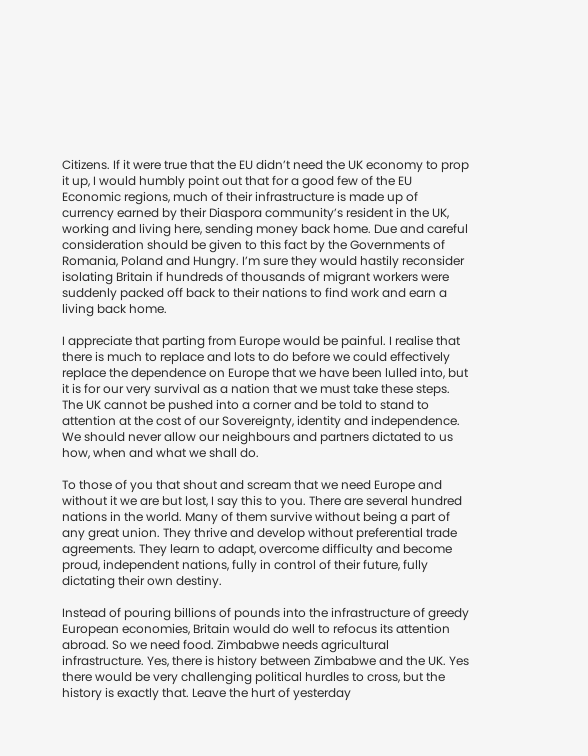Citizens. If it were true that the EU didn’t need the UK economy to prop it up, I would humbly point out that for a good few of the EU Economic regions, much of their infrastructure is made up of currency earned by their Diaspora community’s resident in the UK, working and living here, sending money back home. Due and careful consideration should be given to this fact by the Governments of Romania, Poland and Hungry. I’m sure they would hastily reconsider isolating Britain if hundreds of thousands of migrant workers were suddenly packed off back to their nations to find work and earn a living back home.

I appreciate that parting from Europe would be painful. I realise that there is much to replace and lots to do before we could effectively replace the dependence on Europe that we have been lulled into, but it is for our very survival as a nation that we must take these steps. The UK cannot be pushed into a corner and be told to stand to attention at the cost of our Sovereignty, identity and independence. We should never allow our neighbours and partners dictated to us how, when and what we shall do.

To those of you that shout and scream that we need Europe and without it we are but lost, I say this to you. There are several hundred nations in the world. Many of them survive without being a part of any great union. They thrive and develop without preferential trade agreements. They learn to adapt, overcome difficulty and become proud, independent nations, fully in control of their future, fully dictating their own destiny.

Instead of pouring billions of pounds into the infrastructure of greedy European economies, Britain would do well to refocus its attention abroad. So we need food. Zimbabwe needs agricultural infrastructure. Yes, there is history between Zimbabwe and the UK. Yes there would be very challenging political hurdles to cross, but the history is exactly that. Leave the hurt of yesterday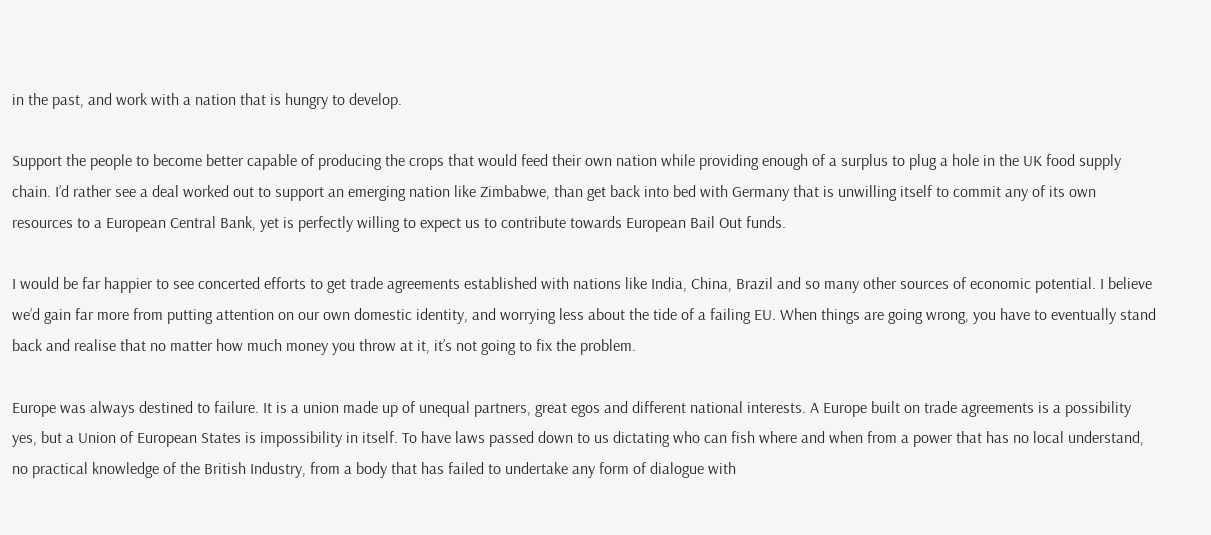in the past, and work with a nation that is hungry to develop.

Support the people to become better capable of producing the crops that would feed their own nation while providing enough of a surplus to plug a hole in the UK food supply chain. I’d rather see a deal worked out to support an emerging nation like Zimbabwe, than get back into bed with Germany that is unwilling itself to commit any of its own resources to a European Central Bank, yet is perfectly willing to expect us to contribute towards European Bail Out funds.

I would be far happier to see concerted efforts to get trade agreements established with nations like India, China, Brazil and so many other sources of economic potential. I believe we’d gain far more from putting attention on our own domestic identity, and worrying less about the tide of a failing EU. When things are going wrong, you have to eventually stand back and realise that no matter how much money you throw at it, it’s not going to fix the problem.

Europe was always destined to failure. It is a union made up of unequal partners, great egos and different national interests. A Europe built on trade agreements is a possibility yes, but a Union of European States is impossibility in itself. To have laws passed down to us dictating who can fish where and when from a power that has no local understand, no practical knowledge of the British Industry, from a body that has failed to undertake any form of dialogue with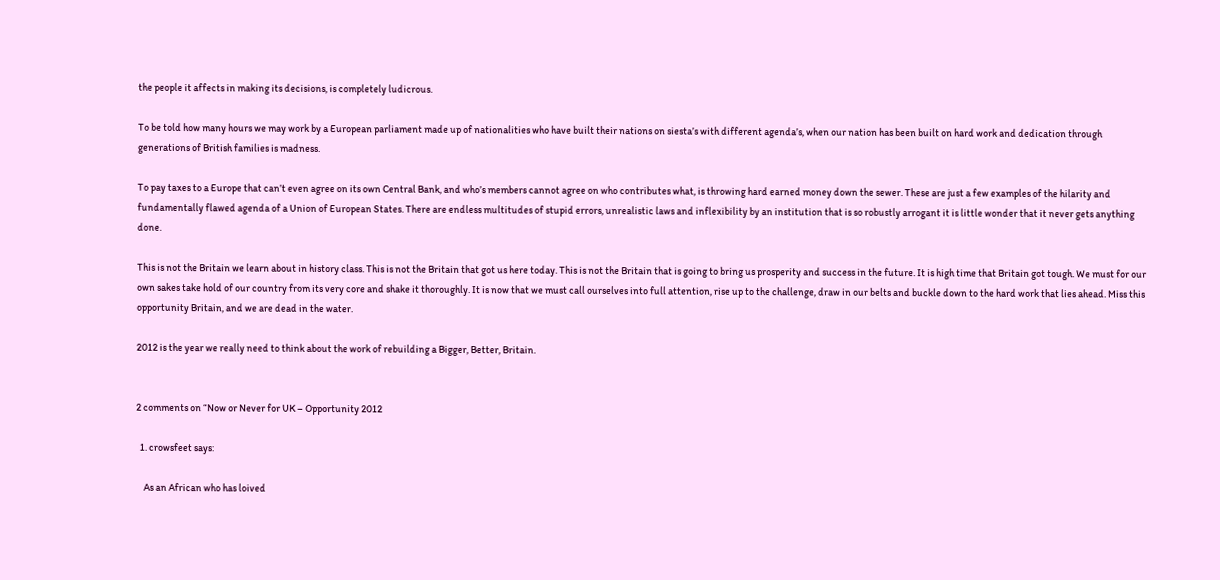the people it affects in making its decisions, is completely ludicrous.

To be told how many hours we may work by a European parliament made up of nationalities who have built their nations on siesta’s with different agenda’s, when our nation has been built on hard work and dedication through generations of British families is madness.

To pay taxes to a Europe that can’t even agree on its own Central Bank, and who’s members cannot agree on who contributes what, is throwing hard earned money down the sewer. These are just a few examples of the hilarity and fundamentally flawed agenda of a Union of European States. There are endless multitudes of stupid errors, unrealistic laws and inflexibility by an institution that is so robustly arrogant it is little wonder that it never gets anything done.

This is not the Britain we learn about in history class. This is not the Britain that got us here today. This is not the Britain that is going to bring us prosperity and success in the future. It is high time that Britain got tough. We must for our own sakes take hold of our country from its very core and shake it thoroughly. It is now that we must call ourselves into full attention, rise up to the challenge, draw in our belts and buckle down to the hard work that lies ahead. Miss this opportunity Britain, and we are dead in the water.

2012 is the year we really need to think about the work of rebuilding a Bigger, Better, Britain.


2 comments on “Now or Never for UK – Opportunity 2012

  1. crowsfeet says:

    As an African who has loived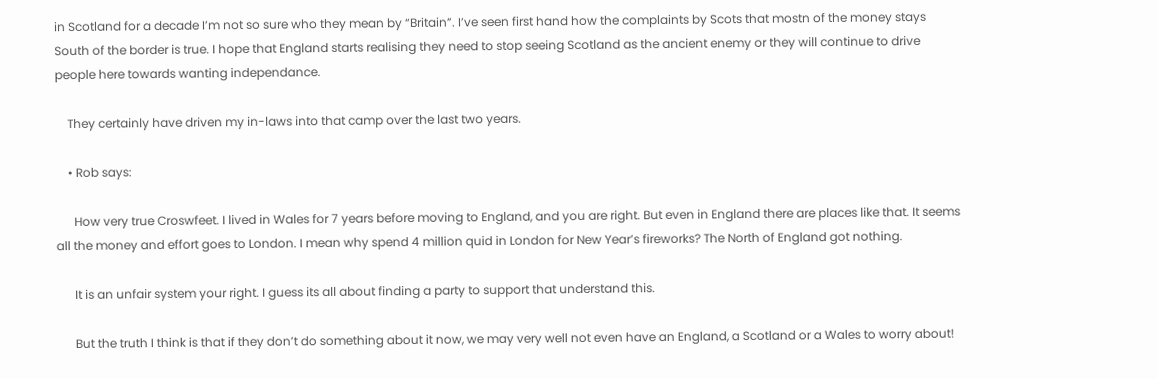in Scotland for a decade I’m not so sure who they mean by “Britain”. I’ve seen first hand how the complaints by Scots that mostn of the money stays South of the border is true. I hope that England starts realising they need to stop seeing Scotland as the ancient enemy or they will continue to drive people here towards wanting independance.

    They certainly have driven my in-laws into that camp over the last two years.

    • Rob says:

      How very true Croswfeet. I lived in Wales for 7 years before moving to England, and you are right. But even in England there are places like that. It seems all the money and effort goes to London. I mean why spend 4 million quid in London for New Year’s fireworks? The North of England got nothing.

      It is an unfair system your right. I guess its all about finding a party to support that understand this.

      But the truth I think is that if they don’t do something about it now, we may very well not even have an England, a Scotland or a Wales to worry about!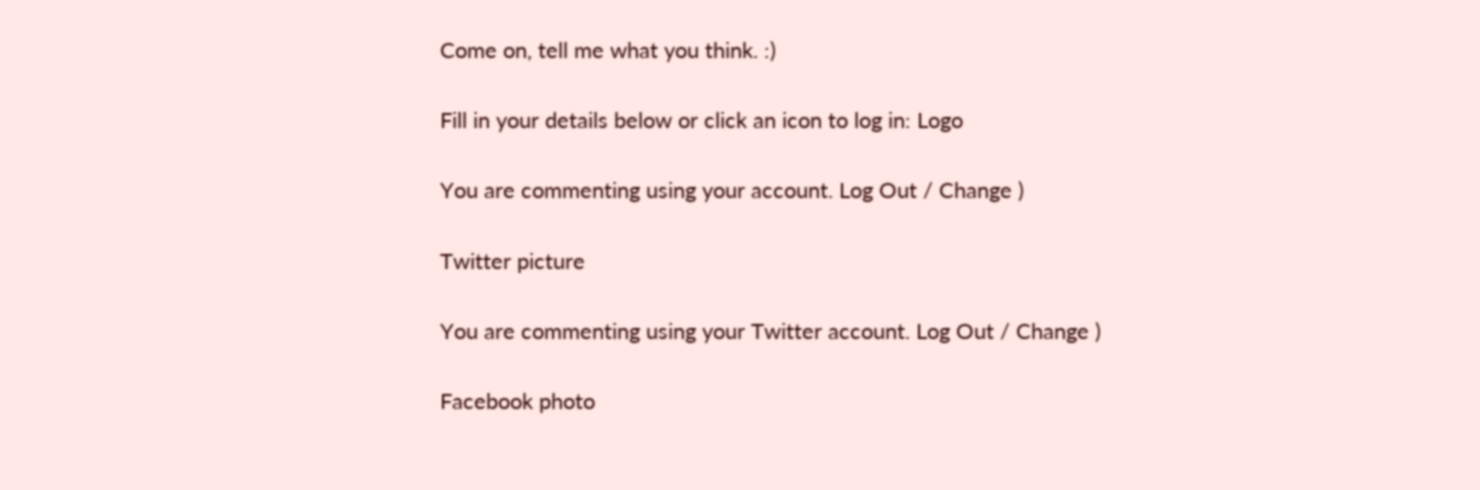Come on, tell me what you think. :)

Fill in your details below or click an icon to log in: Logo

You are commenting using your account. Log Out / Change )

Twitter picture

You are commenting using your Twitter account. Log Out / Change )

Facebook photo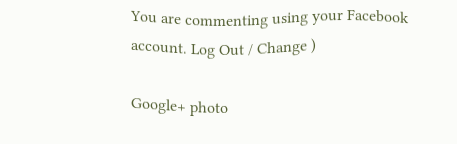You are commenting using your Facebook account. Log Out / Change )

Google+ photo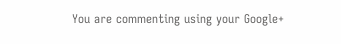You are commenting using your Google+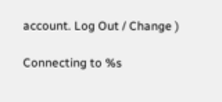account. Log Out / Change )

Connecting to %s